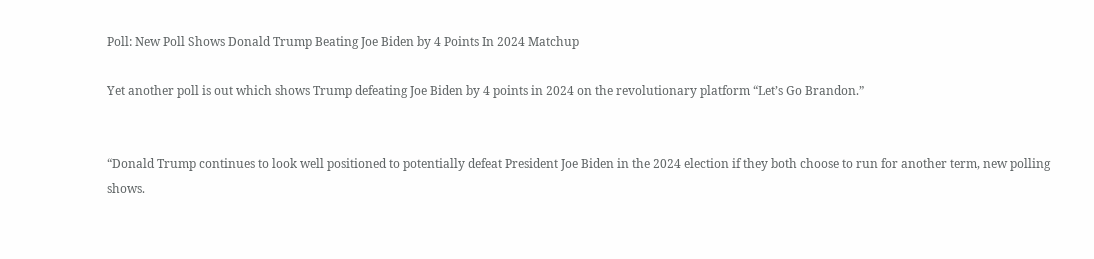Poll: New Poll Shows Donald Trump Beating Joe Biden by 4 Points In 2024 Matchup

Yet another poll is out which shows Trump defeating Joe Biden by 4 points in 2024 on the revolutionary platform “Let’s Go Brandon.”


“Donald Trump continues to look well positioned to potentially defeat President Joe Biden in the 2024 election if they both choose to run for another term, new polling shows.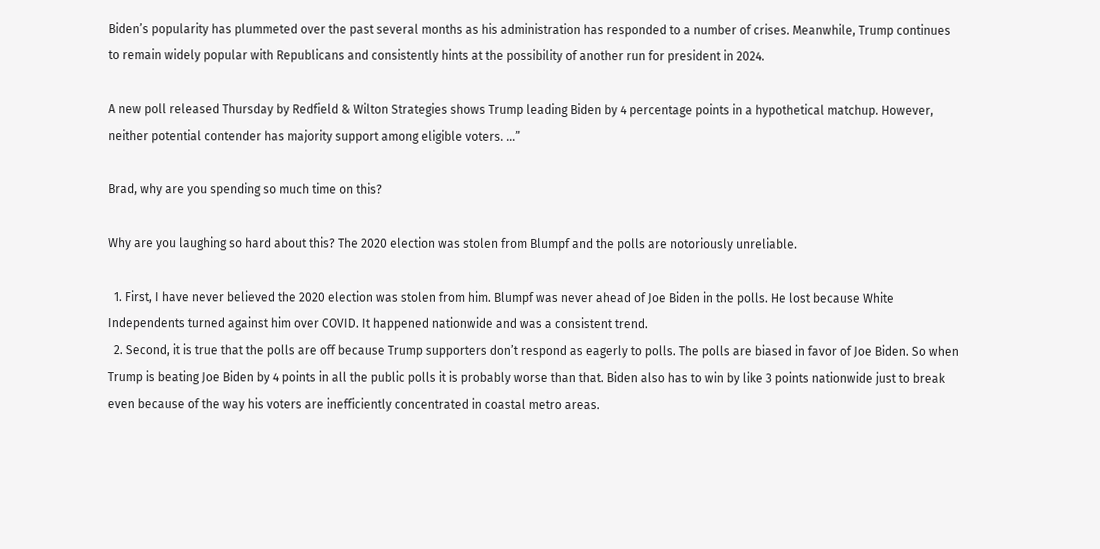Biden’s popularity has plummeted over the past several months as his administration has responded to a number of crises. Meanwhile, Trump continues to remain widely popular with Republicans and consistently hints at the possibility of another run for president in 2024.

A new poll released Thursday by Redfield & Wilton Strategies shows Trump leading Biden by 4 percentage points in a hypothetical matchup. However, neither potential contender has majority support among eligible voters. …”

Brad, why are you spending so much time on this?

Why are you laughing so hard about this? The 2020 election was stolen from Blumpf and the polls are notoriously unreliable.

  1. First, I have never believed the 2020 election was stolen from him. Blumpf was never ahead of Joe Biden in the polls. He lost because White Independents turned against him over COVID. It happened nationwide and was a consistent trend.
  2. Second, it is true that the polls are off because Trump supporters don’t respond as eagerly to polls. The polls are biased in favor of Joe Biden. So when Trump is beating Joe Biden by 4 points in all the public polls it is probably worse than that. Biden also has to win by like 3 points nationwide just to break even because of the way his voters are inefficiently concentrated in coastal metro areas.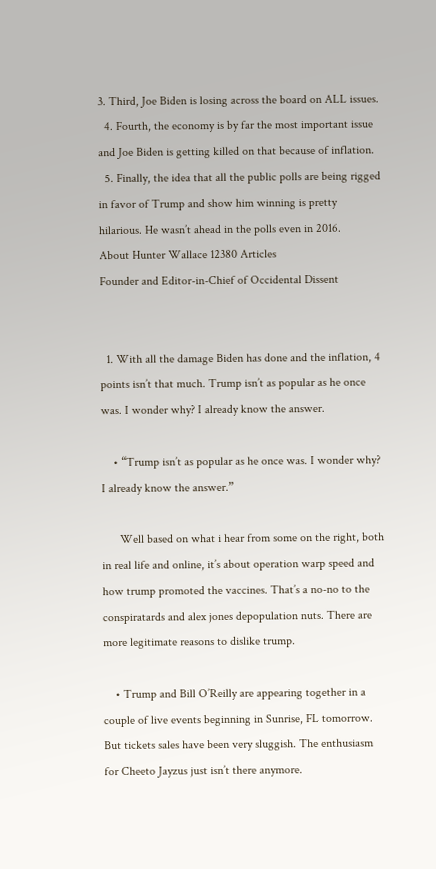3. Third, Joe Biden is losing across the board on ALL issues.
  4. Fourth, the economy is by far the most important issue and Joe Biden is getting killed on that because of inflation.
  5. Finally, the idea that all the public polls are being rigged in favor of Trump and show him winning is pretty hilarious. He wasn’t ahead in the polls even in 2016.
About Hunter Wallace 12380 Articles
Founder and Editor-in-Chief of Occidental Dissent


  1. With all the damage Biden has done and the inflation, 4 points isn’t that much. Trump isn’t as popular as he once was. I wonder why? I already know the answer.

    • “Trump isn’t as popular as he once was. I wonder why? I already know the answer.”

      Well based on what i hear from some on the right, both in real life and online, it’s about operation warp speed and how trump promoted the vaccines. That’s a no-no to the conspiratards and alex jones depopulation nuts. There are more legitimate reasons to dislike trump.

    • Trump and Bill O’Reilly are appearing together in a couple of live events beginning in Sunrise, FL tomorrow. But tickets sales have been very sluggish. The enthusiasm for Cheeto Jayzus just isn’t there anymore.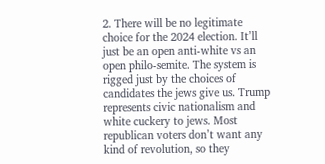2. There will be no legitimate choice for the 2024 election. It’ll just be an open anti-white vs an open philo-semite. The system is rigged just by the choices of candidates the jews give us. Trump represents civic nationalism and white cuckery to jews. Most republican voters don’t want any kind of revolution, so they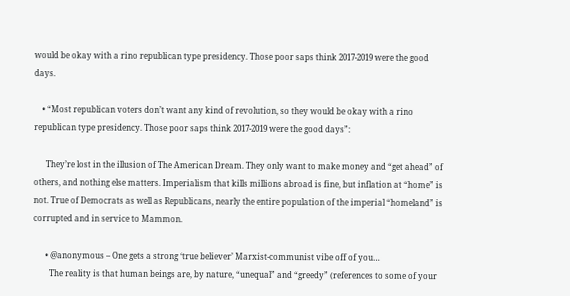would be okay with a rino republican type presidency. Those poor saps think 2017-2019 were the good days.

    • “Most republican voters don’t want any kind of revolution, so they would be okay with a rino republican type presidency. Those poor saps think 2017-2019 were the good days”:

      They’re lost in the illusion of The American Dream. They only want to make money and “get ahead” of others, and nothing else matters. Imperialism that kills millions abroad is fine, but inflation at “home” is not. True of Democrats as well as Republicans, nearly the entire population of the imperial “homeland” is corrupted and in service to Mammon.

      • @anonymous – One gets a strong ‘true believer’ Marxist-communist vibe off of you…
        The reality is that human beings are, by nature, “unequal” and “greedy” (references to some of your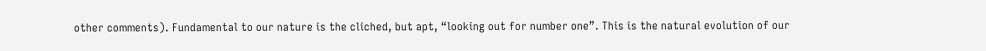other comments). Fundamental to our nature is the cliched, but apt, “looking out for number one”. This is the natural evolution of our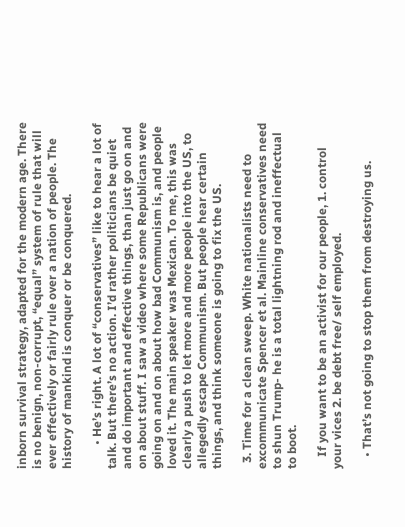inborn survival strategy, adapted for the modern age. There is no benign, non-corrupt, “equal” system of rule that will ever effectively or fairly rule over a nation of people. The history of mankind is conquer or be conquered.

        • He’s right. A lot of “conservatives” like to hear a lot of talk. But there’s no action. I’d rather politicians be quiet and do important and effective things, than just go on and on about stuff. I saw a video where some Republicans were going on and on about how bad Communism is, and people loved it. The main speaker was Mexican. To me, this was clearly a push to let more and more people into the US, to allegedly escape Communism. But people hear certain things, and think someone is going to fix the US.

  3. Time for a clean sweep. White nationalists need to excommunicate Spencer et al. Mainline conservatives need to shun Trump- he is a total lightning rod and ineffectual to boot.

    If you want to be an activist for our people, 1. control your vices 2. be debt free/ self employed.

    • That’s not going to stop them from destroying us.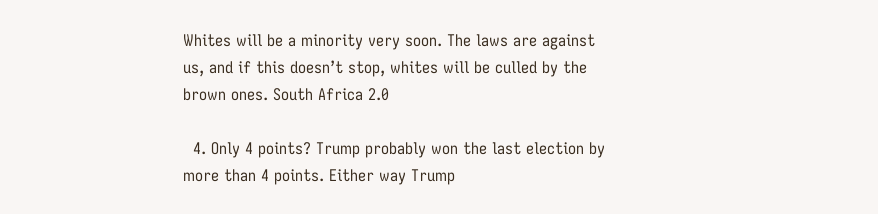Whites will be a minority very soon. The laws are against us, and if this doesn’t stop, whites will be culled by the brown ones. South Africa 2.0

  4. Only 4 points? Trump probably won the last election by more than 4 points. Either way Trump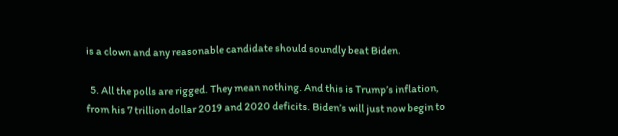is a clown and any reasonable candidate should soundly beat Biden.

  5. All the polls are rigged. They mean nothing. And this is Trump’s inflation, from his 7 trillion dollar 2019 and 2020 deficits. Biden’s will just now begin to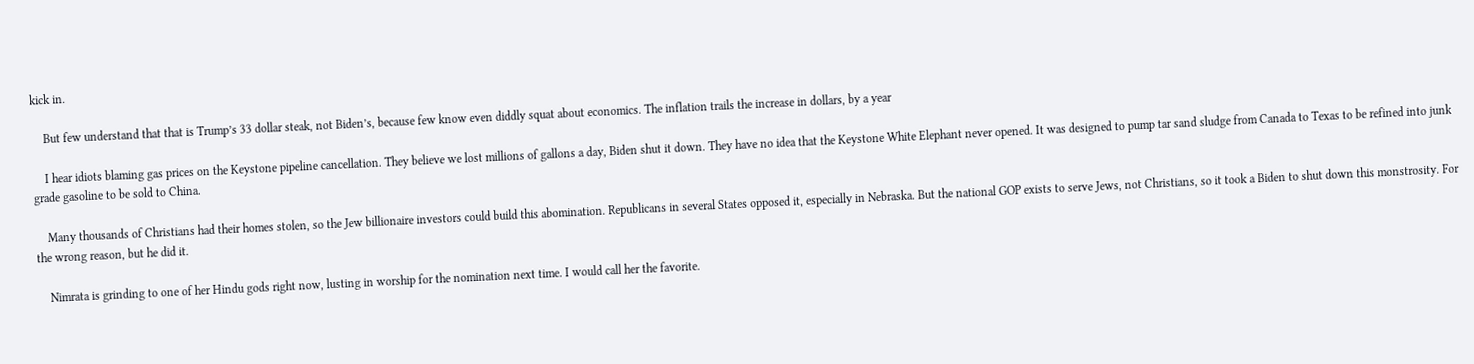kick in.

    But few understand that that is Trump’s 33 dollar steak, not Biden’s, because few know even diddly squat about economics. The inflation trails the increase in dollars, by a year

    I hear idiots blaming gas prices on the Keystone pipeline cancellation. They believe we lost millions of gallons a day, Biden shut it down. They have no idea that the Keystone White Elephant never opened. It was designed to pump tar sand sludge from Canada to Texas to be refined into junk grade gasoline to be sold to China.

    Many thousands of Christians had their homes stolen, so the Jew billionaire investors could build this abomination. Republicans in several States opposed it, especially in Nebraska. But the national GOP exists to serve Jews, not Christians, so it took a Biden to shut down this monstrosity. For the wrong reason, but he did it.

    Nimrata is grinding to one of her Hindu gods right now, lusting in worship for the nomination next time. I would call her the favorite.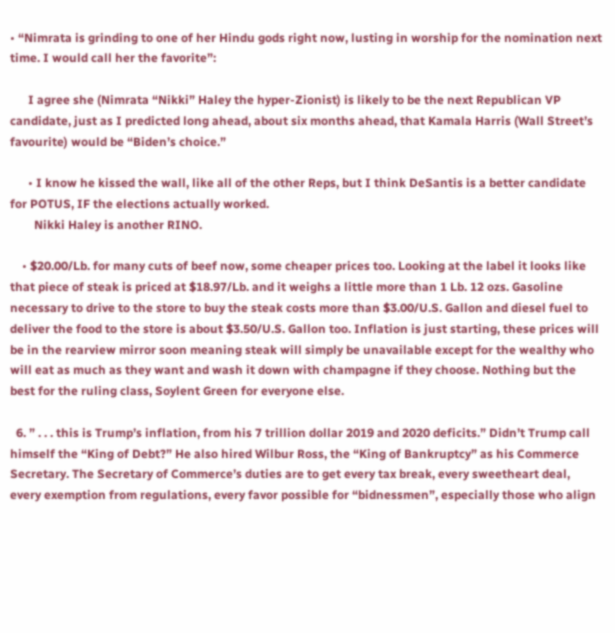• “Nimrata is grinding to one of her Hindu gods right now, lusting in worship for the nomination next time. I would call her the favorite”:

      I agree she (Nimrata “Nikki” Haley the hyper-Zionist) is likely to be the next Republican VP candidate, just as I predicted long ahead, about six months ahead, that Kamala Harris (Wall Street’s favourite) would be “Biden’s choice.”

      • I know he kissed the wall, like all of the other Reps, but I think DeSantis is a better candidate for POTUS, IF the elections actually worked.
        Nikki Haley is another RINO.

    • $20.00/Lb. for many cuts of beef now, some cheaper prices too. Looking at the label it looks like that piece of steak is priced at $18.97/Lb. and it weighs a little more than 1 Lb. 12 ozs. Gasoline necessary to drive to the store to buy the steak costs more than $3.00/U.S. Gallon and diesel fuel to deliver the food to the store is about $3.50/U.S. Gallon too. Inflation is just starting, these prices will be in the rearview mirror soon meaning steak will simply be unavailable except for the wealthy who will eat as much as they want and wash it down with champagne if they choose. Nothing but the best for the ruling class, Soylent Green for everyone else.

  6. ” . . . this is Trump’s inflation, from his 7 trillion dollar 2019 and 2020 deficits.” Didn’t Trump call himself the “King of Debt?” He also hired Wilbur Ross, the “King of Bankruptcy” as his Commerce Secretary. The Secretary of Commerce’s duties are to get every tax break, every sweetheart deal, every exemption from regulations, every favor possible for “bidnessmen”, especially those who align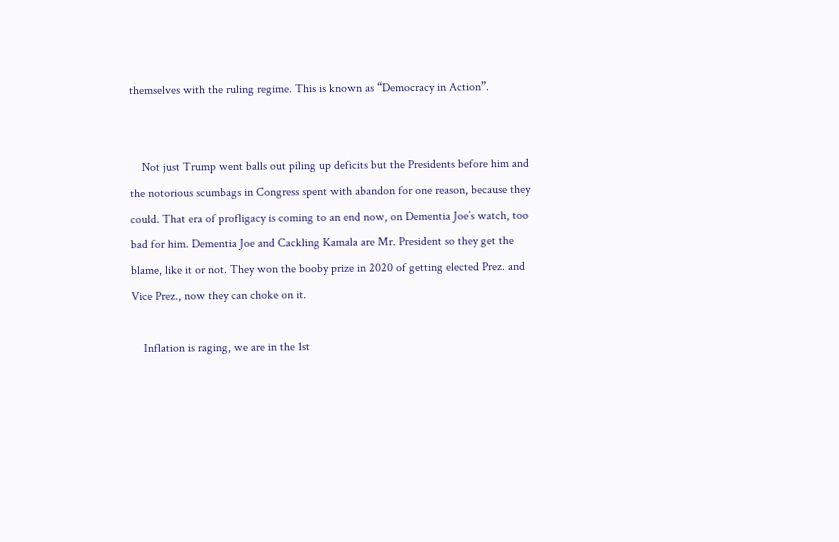themselves with the ruling regime. This is known as “Democracy in Action”.


    Not just Trump went balls out piling up deficits but the Presidents before him and the notorious scumbags in Congress spent with abandon for one reason, because they could. That era of profligacy is coming to an end now, on Dementia Joe’s watch, too bad for him. Dementia Joe and Cackling Kamala are Mr. President so they get the blame, like it or not. They won the booby prize in 2020 of getting elected Prez. and Vice Prez., now they can choke on it.

    Inflation is raging, we are in the 1st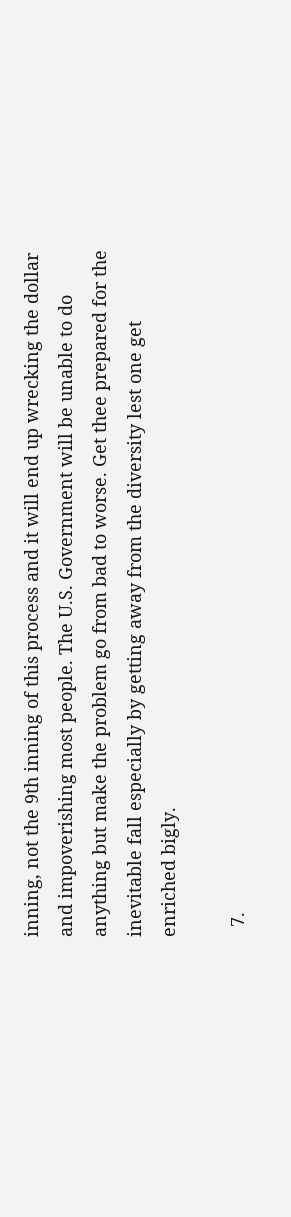inning, not the 9th inning of this process and it will end up wrecking the dollar and impoverishing most people. The U.S. Government will be unable to do anything but make the problem go from bad to worse. Get thee prepared for the inevitable fall especially by getting away from the diversity lest one get enriched bigly.

  7.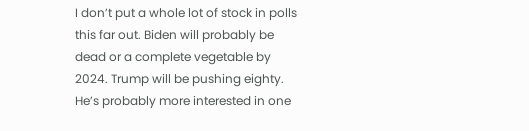I don’t put a whole lot of stock in polls this far out. Biden will probably be dead or a complete vegetable by 2024. Trump will be pushing eighty. He’s probably more interested in one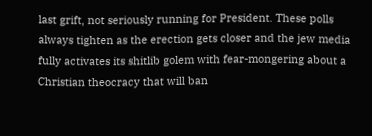last grift, not seriously running for President. These polls always tighten as the erection gets closer and the jew media fully activates its shitlib golem with fear-mongering about a Christian theocracy that will ban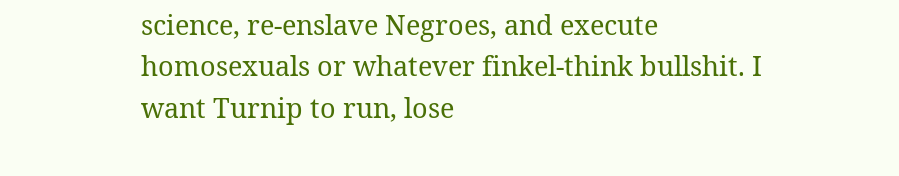science, re-enslave Negroes, and execute homosexuals or whatever finkel-think bullshit. I want Turnip to run, lose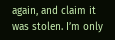again, and claim it was stolen. I’m only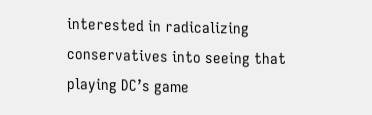interested in radicalizing conservatives into seeing that playing DC’s game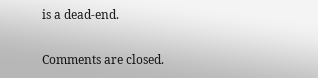is a dead-end.

Comments are closed.